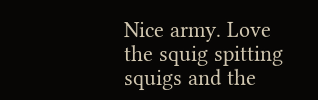Nice army. Love the squig spitting squigs and the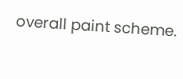overall paint scheme.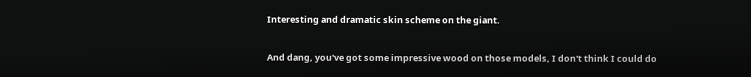Interesting and dramatic skin scheme on the giant.

And dang, you've got some impressive wood on those models, I don't think I could do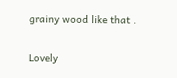grainy wood like that .

Lovely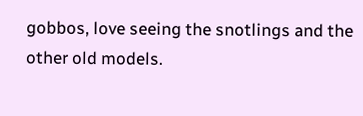gobbos, love seeing the snotlings and the other old models.